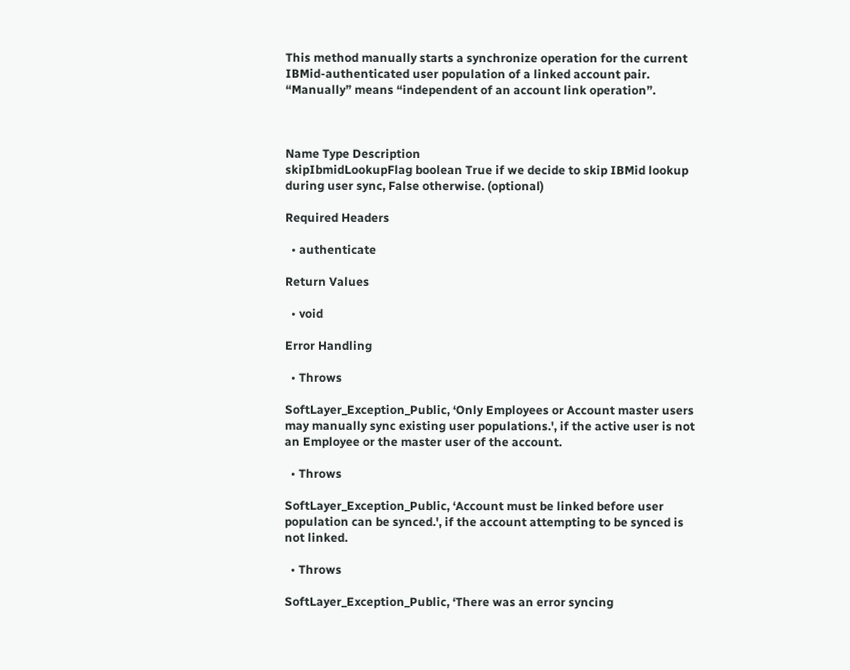This method manually starts a synchronize operation for the current IBMid-authenticated user population of a linked account pair. “Manually” means “independent of an account link operation”.



Name Type Description
skipIbmidLookupFlag boolean True if we decide to skip IBMid lookup during user sync, False otherwise. (optional)

Required Headers

  • authenticate

Return Values

  • void

Error Handling

  • Throws

SoftLayer_Exception_Public, ‘Only Employees or Account master users may manually sync existing user populations.', if the active user is not an Employee or the master user of the account.

  • Throws

SoftLayer_Exception_Public, ‘Account must be linked before user population can be synced.', if the account attempting to be synced is not linked.

  • Throws

SoftLayer_Exception_Public, ‘There was an error syncing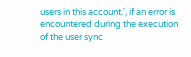users in this account.', if an error is encountered during the execution of the user sync